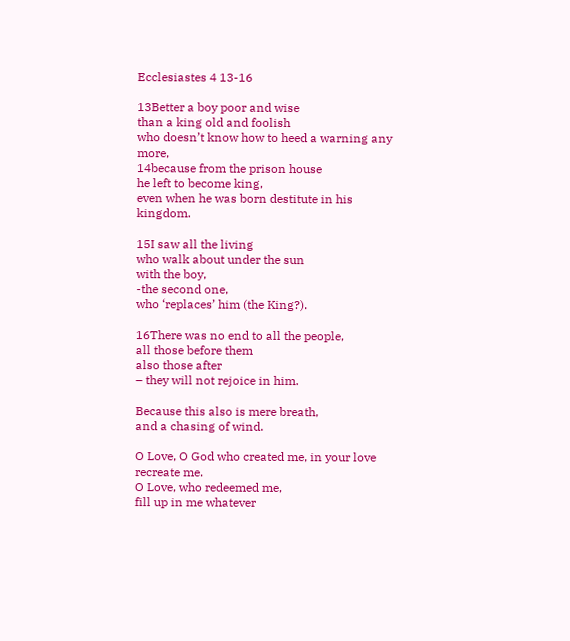Ecclesiastes 4 13-16

13Better a boy poor and wise
than a king old and foolish
who doesn’t know how to heed a warning any more,
14because from the prison house
he left to become king,
even when he was born destitute in his kingdom.

15I saw all the living
who walk about under the sun
with the boy,
-the second one,
who ‘replaces’ him (the King?).

16There was no end to all the people,
all those before them
also those after
– they will not rejoice in him.

Because this also is mere breath,
and a chasing of wind.

O Love, O God who created me, in your love recreate me.
O Love, who redeemed me,
fill up in me whatever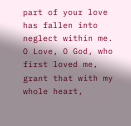part of your love
has fallen into neglect within me.
O Love, O God, who first loved me,
grant that with my whole heart,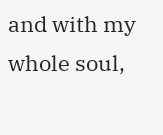and with my whole soul,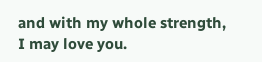and with my whole strength,
I may love you.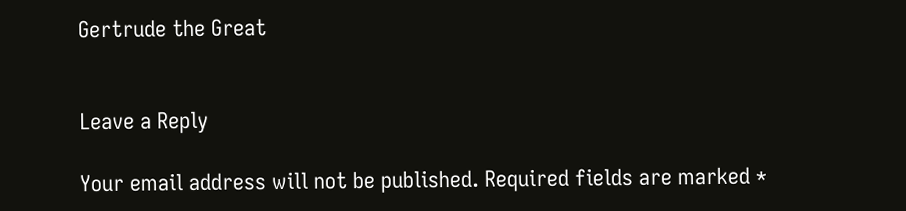Gertrude the Great


Leave a Reply

Your email address will not be published. Required fields are marked *